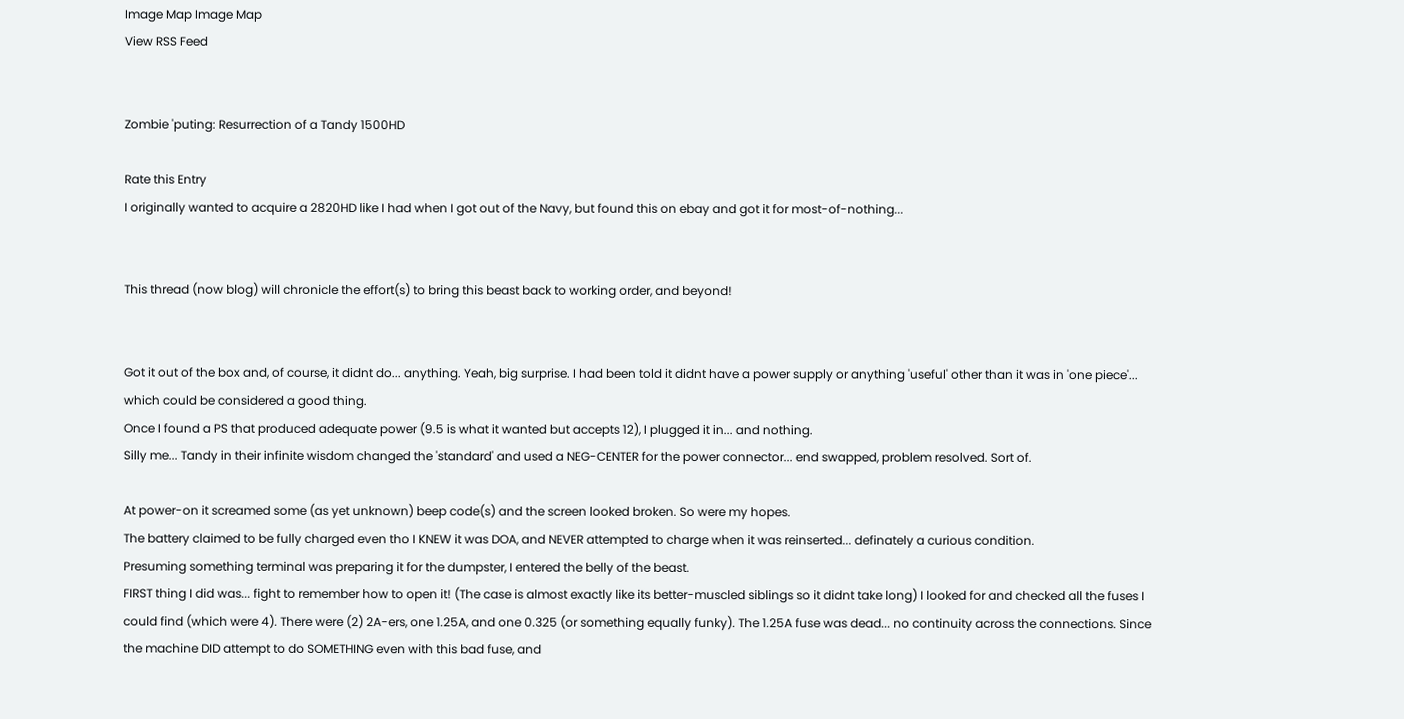Image Map Image Map
View RSS Feed


Zombie 'puting: Resurrection of a Tandy 1500HD

Rate this Entry
I originally wanted to acquire a 2820HD like I had when I got out of the Navy, but found this on ebay and got it for most-of-nothing...


This thread (now blog) will chronicle the effort(s) to bring this beast back to working order, and beyond!


Got it out of the box and, of course, it didnt do... anything. Yeah, big surprise. I had been told it didnt have a power supply or anything 'useful' other than it was in 'one piece'... which could be considered a good thing.
Once I found a PS that produced adequate power (9.5 is what it wanted but accepts 12), I plugged it in... and nothing.
Silly me... Tandy in their infinite wisdom changed the 'standard' and used a NEG-CENTER for the power connector... end swapped, problem resolved. Sort of.

At power-on it screamed some (as yet unknown) beep code(s) and the screen looked broken. So were my hopes.
The battery claimed to be fully charged even tho I KNEW it was DOA, and NEVER attempted to charge when it was reinserted... definately a curious condition.
Presuming something terminal was preparing it for the dumpster, I entered the belly of the beast.
FIRST thing I did was... fight to remember how to open it! (The case is almost exactly like its better-muscled siblings so it didnt take long) I looked for and checked all the fuses I could find (which were 4). There were (2) 2A-ers, one 1.25A, and one 0.325 (or something equally funky). The 1.25A fuse was dead... no continuity across the connections. Since the machine DID attempt to do SOMETHING even with this bad fuse, and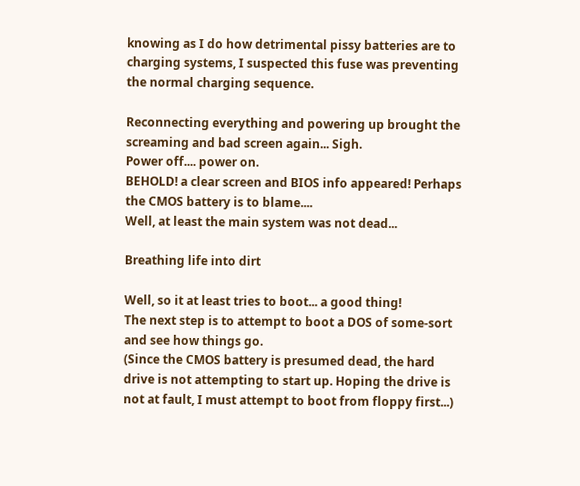knowing as I do how detrimental pissy batteries are to charging systems, I suspected this fuse was preventing the normal charging sequence.

Reconnecting everything and powering up brought the screaming and bad screen again... Sigh.
Power off.... power on.
BEHOLD! a clear screen and BIOS info appeared! Perhaps the CMOS battery is to blame....
Well, at least the main system was not dead...

Breathing life into dirt

Well, so it at least tries to boot... a good thing!
The next step is to attempt to boot a DOS of some-sort and see how things go.
(Since the CMOS battery is presumed dead, the hard drive is not attempting to start up. Hoping the drive is not at fault, I must attempt to boot from floppy first...)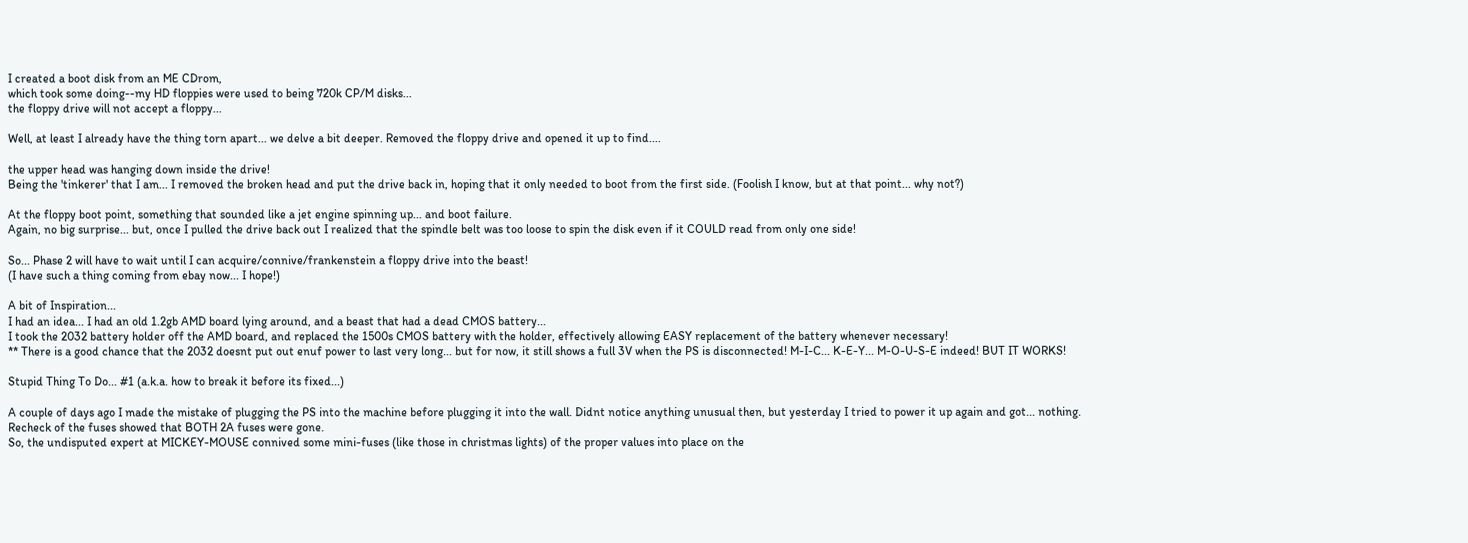I created a boot disk from an ME CDrom,
which took some doing--my HD floppies were used to being 720k CP/M disks...
the floppy drive will not accept a floppy...

Well, at least I already have the thing torn apart... we delve a bit deeper. Removed the floppy drive and opened it up to find....

the upper head was hanging down inside the drive!
Being the 'tinkerer' that I am... I removed the broken head and put the drive back in, hoping that it only needed to boot from the first side. (Foolish I know, but at that point... why not?)

At the floppy boot point, something that sounded like a jet engine spinning up... and boot failure.
Again, no big surprise... but, once I pulled the drive back out I realized that the spindle belt was too loose to spin the disk even if it COULD read from only one side!

So... Phase 2 will have to wait until I can acquire/connive/frankenstein a floppy drive into the beast!
(I have such a thing coming from ebay now... I hope!)

A bit of Inspiration...
I had an idea... I had an old 1.2gb AMD board lying around, and a beast that had a dead CMOS battery...
I took the 2032 battery holder off the AMD board, and replaced the 1500s CMOS battery with the holder, effectively allowing EASY replacement of the battery whenever necessary!
** There is a good chance that the 2032 doesnt put out enuf power to last very long... but for now, it still shows a full 3V when the PS is disconnected! M-I-C... K-E-Y... M-O-U-S-E indeed! BUT IT WORKS!

Stupid Thing To Do... #1 (a.k.a. how to break it before its fixed...)

A couple of days ago I made the mistake of plugging the PS into the machine before plugging it into the wall. Didnt notice anything unusual then, but yesterday I tried to power it up again and got... nothing.
Recheck of the fuses showed that BOTH 2A fuses were gone.
So, the undisputed expert at MICKEY-MOUSE connived some mini-fuses (like those in christmas lights) of the proper values into place on the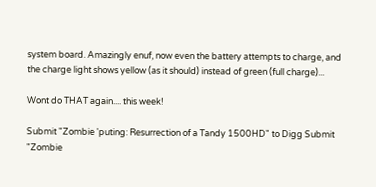system board. Amazingly enuf, now even the battery attempts to charge, and the charge light shows yellow (as it should) instead of green (full charge)...

Wont do THAT again.... this week!

Submit "Zombie 'puting: Resurrection of a Tandy 1500HD" to Digg Submit "Zombie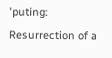'puting: Resurrection of a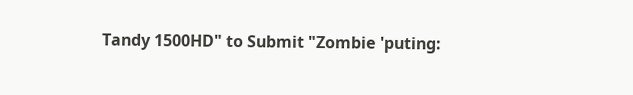Tandy 1500HD" to Submit "Zombie 'puting: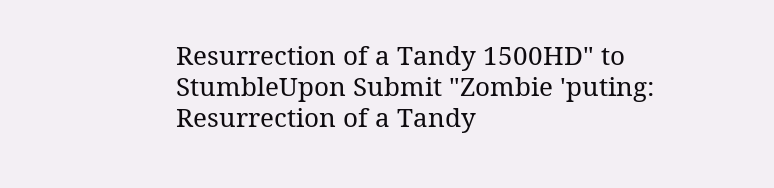Resurrection of a Tandy 1500HD" to StumbleUpon Submit "Zombie 'puting: Resurrection of a Tandy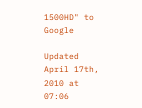1500HD" to Google

Updated April 17th, 2010 at 07:06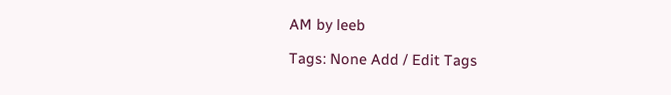AM by leeb

Tags: None Add / Edit Tags